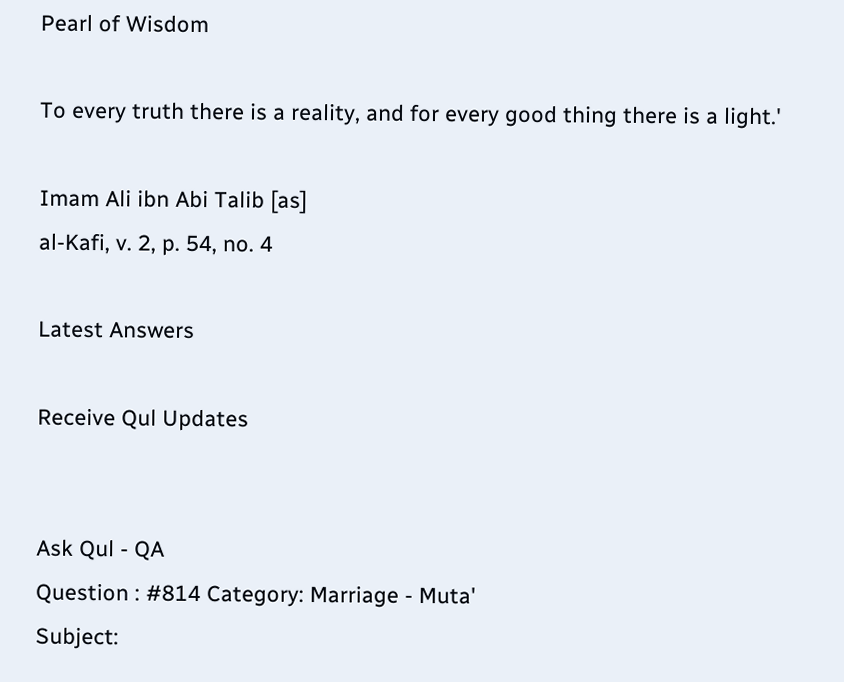Pearl of Wisdom

To every truth there is a reality, and for every good thing there is a light.'

Imam Ali ibn Abi Talib [as]
al-Kafi, v. 2, p. 54, no. 4

Latest Answers

Receive Qul Updates


Ask Qul - QA
Question : #814 Category: Marriage - Muta'
Subject: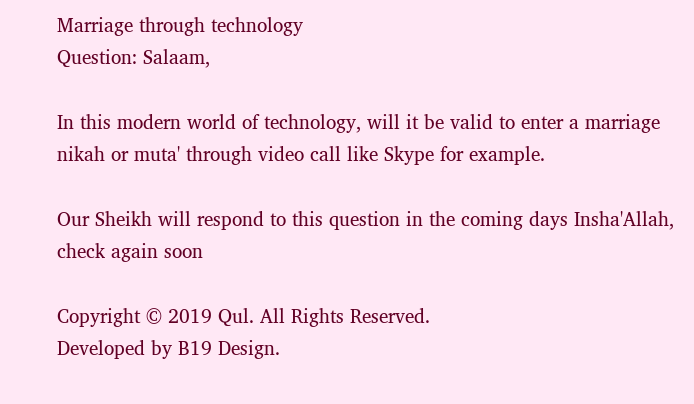Marriage through technology
Question: Salaam,

In this modern world of technology, will it be valid to enter a marriage nikah or muta' through video call like Skype for example.

Our Sheikh will respond to this question in the coming days Insha'Allah, check again soon

Copyright © 2019 Qul. All Rights Reserved.
Developed by B19 Design.